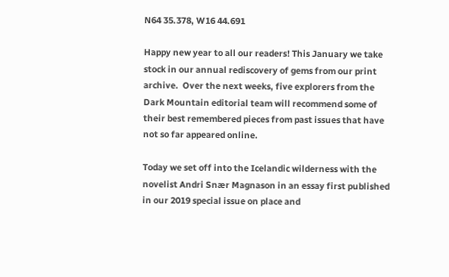N64 35.378, W16 44.691

Happy new year to all our readers! This January we take stock in our annual rediscovery of gems from our print archive.  Over the next weeks, five explorers from the Dark Mountain editorial team will recommend some of their best remembered pieces from past issues that have not so far appeared online.

Today we set off into the Icelandic wilderness with the novelist Andri Snær Magnason in an essay first published in our 2019 special issue on place and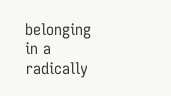belonging in a radically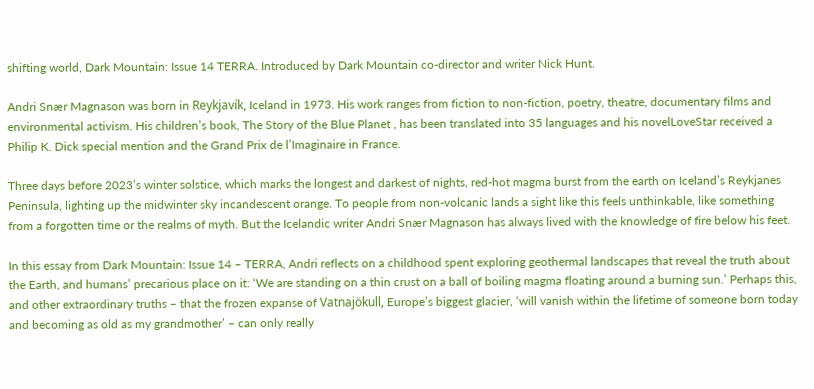shifting world, Dark Mountain: Issue 14 TERRA. Introduced by Dark Mountain co-director and writer Nick Hunt.

Andri Snær Magnason was born in Reykjavík, Iceland in 1973. His work ranges from fiction to non-fiction, poetry, theatre, documentary films and environmental activism. His children’s book, The Story of the Blue Planet , has been translated into 35 languages and his novelLoveStar received a Philip K. Dick special mention and the Grand Prix de l’Imaginaire in France.

Three days before 2023’s winter solstice, which marks the longest and darkest of nights, red-hot magma burst from the earth on Iceland’s Reykjanes Peninsula, lighting up the midwinter sky incandescent orange. To people from non-volcanic lands a sight like this feels unthinkable, like something from a forgotten time or the realms of myth. But the Icelandic writer Andri Snær Magnason has always lived with the knowledge of fire below his feet.

In this essay from Dark Mountain: Issue 14 – TERRA, Andri reflects on a childhood spent exploring geothermal landscapes that reveal the truth about the Earth, and humans’ precarious place on it: ‘We are standing on a thin crust on a ball of boiling magma floating around a burning sun.’ Perhaps this, and other extraordinary truths – that the frozen expanse of Vatnajökull, Europe’s biggest glacier, ‘will vanish within the lifetime of someone born today and becoming as old as my grandmother’ – can only really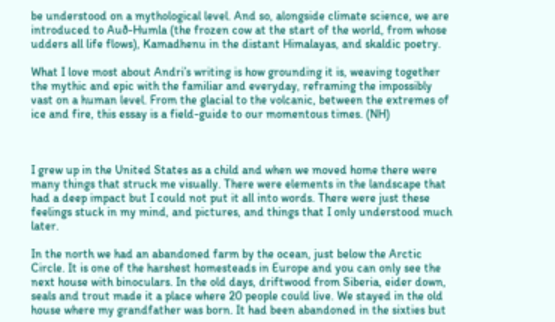be understood on a mythological level. And so, alongside climate science, we are introduced to Auð-Humla (the frozen cow at the start of the world, from whose udders all life flows), Kamadhenu in the distant Himalayas, and skaldic poetry.

What I love most about Andri’s writing is how grounding it is, weaving together the mythic and epic with the familiar and everyday, reframing the impossibly vast on a human level. From the glacial to the volcanic, between the extremes of ice and fire, this essay is a field-guide to our momentous times. (NH)



I grew up in the United States as a child and when we moved home there were many things that struck me visually. There were elements in the landscape that had a deep impact but I could not put it all into words. There were just these feelings stuck in my mind, and pictures, and things that I only understood much later.

In the north we had an abandoned farm by the ocean, just below the Arctic Circle. It is one of the harshest homesteads in Europe and you can only see the next house with binoculars. In the old days, driftwood from Siberia, eider down, seals and trout made it a place where 20 people could live. We stayed in the old house where my grandfather was born. It had been abandoned in the sixties but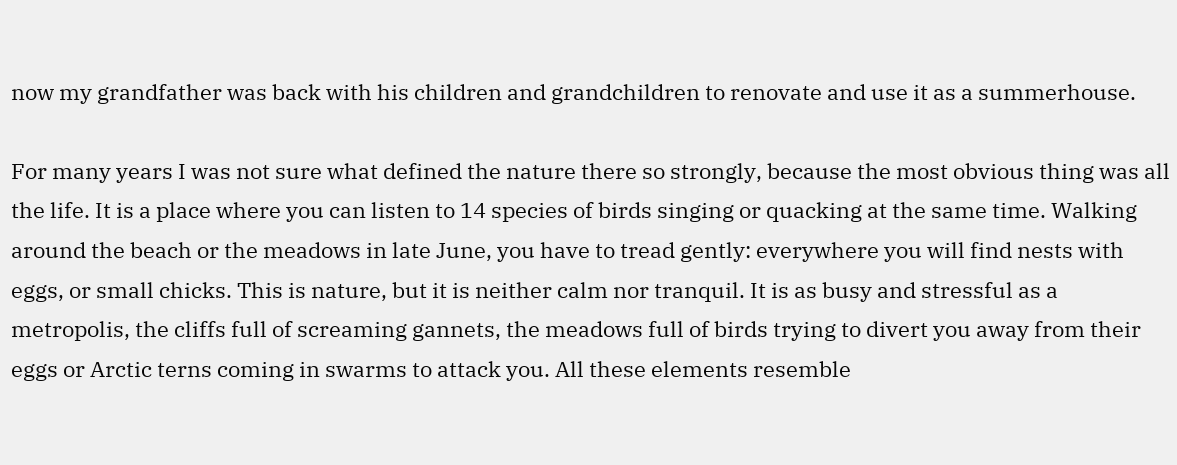now my grandfather was back with his children and grandchildren to renovate and use it as a summerhouse.

For many years I was not sure what defined the nature there so strongly, because the most obvious thing was all the life. It is a place where you can listen to 14 species of birds singing or quacking at the same time. Walking around the beach or the meadows in late June, you have to tread gently: everywhere you will find nests with eggs, or small chicks. This is nature, but it is neither calm nor tranquil. It is as busy and stressful as a metropolis, the cliffs full of screaming gannets, the meadows full of birds trying to divert you away from their eggs or Arctic terns coming in swarms to attack you. All these elements resemble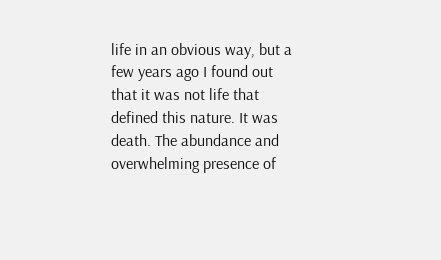life in an obvious way, but a few years ago I found out that it was not life that defined this nature. It was death. The abundance and overwhelming presence of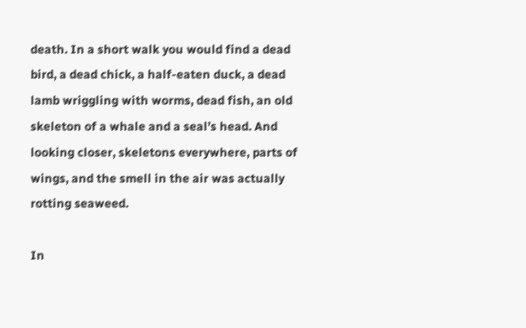death. In a short walk you would find a dead bird, a dead chick, a half-eaten duck, a dead lamb wriggling with worms, dead fish, an old skeleton of a whale and a seal’s head. And looking closer, skeletons everywhere, parts of wings, and the smell in the air was actually rotting seaweed.

In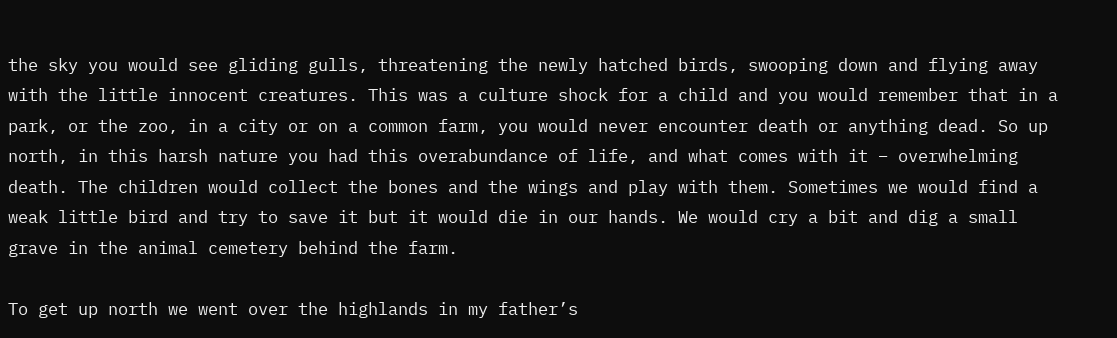the sky you would see gliding gulls, threatening the newly hatched birds, swooping down and flying away with the little innocent creatures. This was a culture shock for a child and you would remember that in a park, or the zoo, in a city or on a common farm, you would never encounter death or anything dead. So up north, in this harsh nature you had this overabundance of life, and what comes with it – overwhelming death. The children would collect the bones and the wings and play with them. Sometimes we would find a weak little bird and try to save it but it would die in our hands. We would cry a bit and dig a small grave in the animal cemetery behind the farm.

To get up north we went over the highlands in my father’s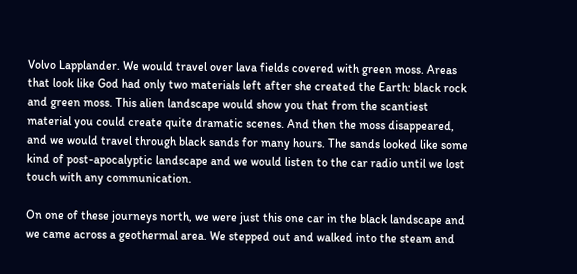Volvo Lapplander. We would travel over lava fields covered with green moss. Areas that look like God had only two materials left after she created the Earth: black rock and green moss. This alien landscape would show you that from the scantiest material you could create quite dramatic scenes. And then the moss disappeared, and we would travel through black sands for many hours. The sands looked like some kind of post-apocalyptic landscape and we would listen to the car radio until we lost touch with any communication.

On one of these journeys north, we were just this one car in the black landscape and we came across a geothermal area. We stepped out and walked into the steam and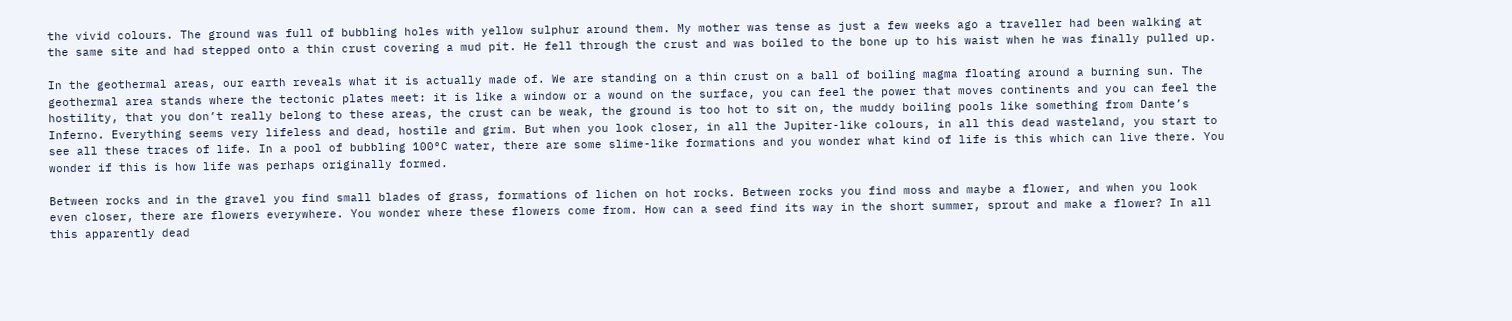the vivid colours. The ground was full of bubbling holes with yellow sulphur around them. My mother was tense as just a few weeks ago a traveller had been walking at the same site and had stepped onto a thin crust covering a mud pit. He fell through the crust and was boiled to the bone up to his waist when he was finally pulled up.

In the geothermal areas, our earth reveals what it is actually made of. We are standing on a thin crust on a ball of boiling magma floating around a burning sun. The geothermal area stands where the tectonic plates meet: it is like a window or a wound on the surface, you can feel the power that moves continents and you can feel the hostility, that you don’t really belong to these areas, the crust can be weak, the ground is too hot to sit on, the muddy boiling pools like something from Dante’s Inferno. Everything seems very lifeless and dead, hostile and grim. But when you look closer, in all the Jupiter-like colours, in all this dead wasteland, you start to see all these traces of life. In a pool of bubbling 100°C water, there are some slime-like formations and you wonder what kind of life is this which can live there. You wonder if this is how life was perhaps originally formed.

Between rocks and in the gravel you find small blades of grass, formations of lichen on hot rocks. Between rocks you find moss and maybe a flower, and when you look even closer, there are flowers everywhere. You wonder where these flowers come from. How can a seed find its way in the short summer, sprout and make a flower? In all this apparently dead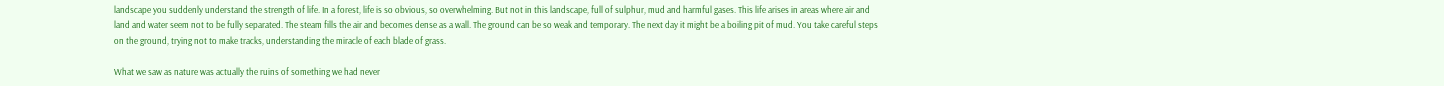landscape you suddenly understand the strength of life. In a forest, life is so obvious, so overwhelming. But not in this landscape, full of sulphur, mud and harmful gases. This life arises in areas where air and land and water seem not to be fully separated. The steam fills the air and becomes dense as a wall. The ground can be so weak and temporary. The next day it might be a boiling pit of mud. You take careful steps on the ground, trying not to make tracks, understanding the miracle of each blade of grass.

What we saw as nature was actually the ruins of something we had never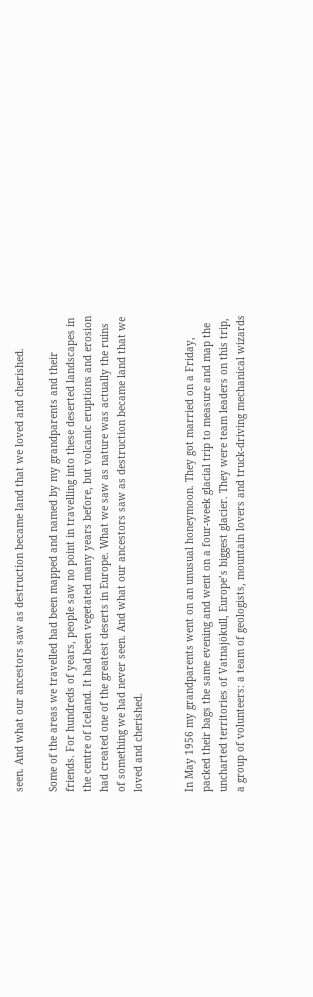seen. And what our ancestors saw as destruction became land that we loved and cherished.

Some of the areas we travelled had been mapped and named by my grandparents and their friends. For hundreds of years, people saw no point in travelling into these deserted landscapes in the centre of Iceland. It had been vegetated many years before, but volcanic eruptions and erosion had created one of the greatest deserts in Europe. What we saw as nature was actually the ruins of something we had never seen. And what our ancestors saw as destruction became land that we loved and cherished.


In May 1956 my grandparents went on an unusual honeymoon. They got married on a Friday, packed their bags the same evening and went on a four-week glacial trip to measure and map the uncharted territories of Vatnajökull, Europe’s biggest glacier. They were team leaders on this trip, a group of volunteers: a team of geologists, mountain lovers and truck-driving mechanical wizards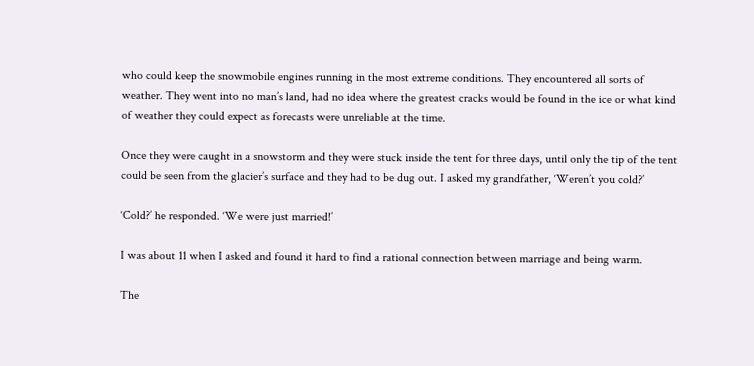who could keep the snowmobile engines running in the most extreme conditions. They encountered all sorts of weather. They went into no man’s land, had no idea where the greatest cracks would be found in the ice or what kind of weather they could expect as forecasts were unreliable at the time.

Once they were caught in a snowstorm and they were stuck inside the tent for three days, until only the tip of the tent could be seen from the glacier’s surface and they had to be dug out. I asked my grandfather, ‘Weren’t you cold?’

‘Cold?’ he responded. ‘We were just married!’

I was about 11 when I asked and found it hard to find a rational connection between marriage and being warm.

The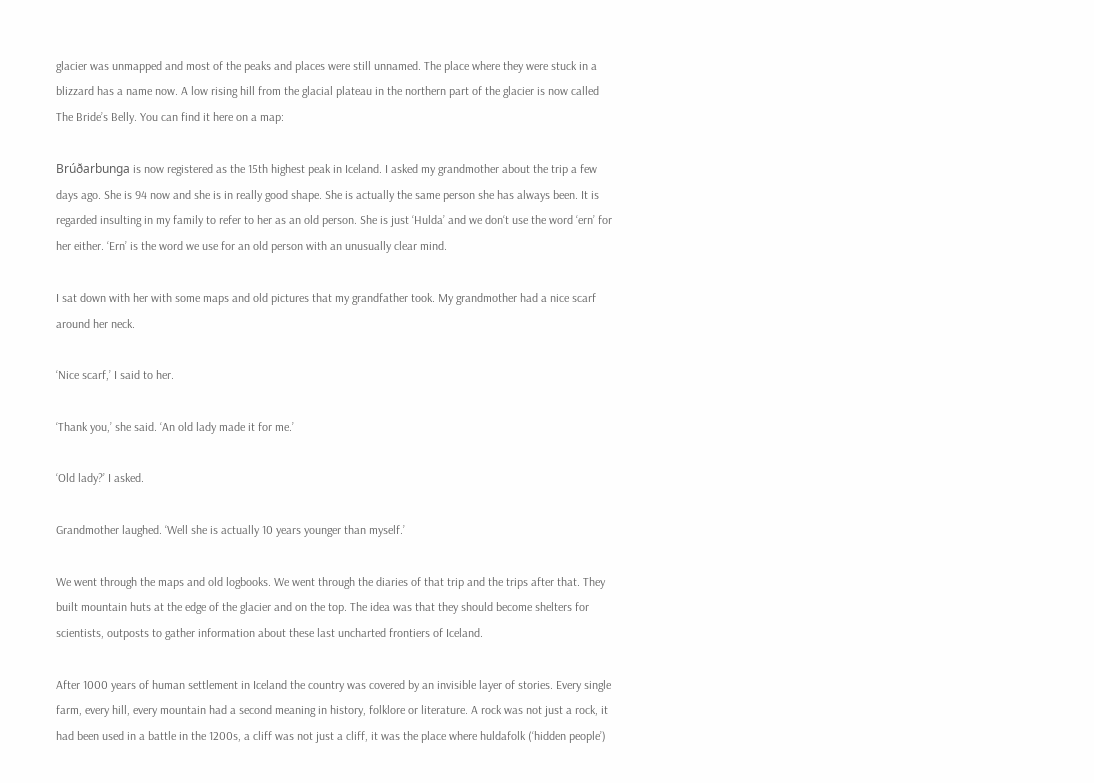glacier was unmapped and most of the peaks and places were still unnamed. The place where they were stuck in a blizzard has a name now. A low rising hill from the glacial plateau in the northern part of the glacier is now called The Bride’s Belly. You can find it here on a map:

Brúðarbunga is now registered as the 15th highest peak in Iceland. I asked my grandmother about the trip a few days ago. She is 94 now and she is in really good shape. She is actually the same person she has always been. It is regarded insulting in my family to refer to her as an old person. She is just ‘Hulda’ and we don‘t use the word ‘ern’ for her either. ‘Ern’ is the word we use for an old person with an unusually clear mind.

I sat down with her with some maps and old pictures that my grandfather took. My grandmother had a nice scarf around her neck.

‘Nice scarf,’ I said to her.

‘Thank you,’ she said. ‘An old lady made it for me.’

‘Old lady?’ I asked.

Grandmother laughed. ‘Well she is actually 10 years younger than myself.’

We went through the maps and old logbooks. We went through the diaries of that trip and the trips after that. They built mountain huts at the edge of the glacier and on the top. The idea was that they should become shelters for scientists, outposts to gather information about these last uncharted frontiers of Iceland.

After 1000 years of human settlement in Iceland the country was covered by an invisible layer of stories. Every single farm, every hill, every mountain had a second meaning in history, folklore or literature. A rock was not just a rock, it had been used in a battle in the 1200s, a cliff was not just a cliff, it was the place where huldafolk (‘hidden people’)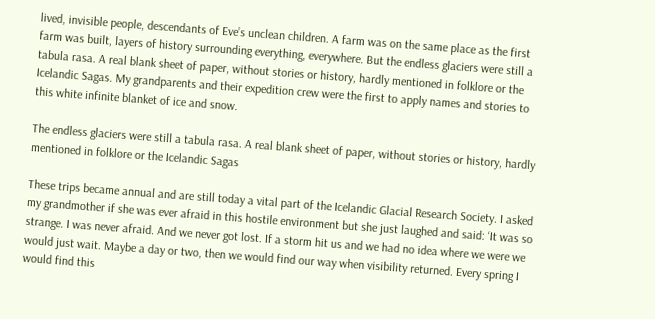lived, invisible people, descendants of Eve’s unclean children. A farm was on the same place as the first farm was built, layers of history surrounding everything, everywhere. But the endless glaciers were still a tabula rasa. A real blank sheet of paper, without stories or history, hardly mentioned in folklore or the Icelandic Sagas. My grandparents and their expedition crew were the first to apply names and stories to this white infinite blanket of ice and snow.

The endless glaciers were still a tabula rasa. A real blank sheet of paper, without stories or history, hardly mentioned in folklore or the Icelandic Sagas

These trips became annual and are still today a vital part of the Icelandic Glacial Research Society. I asked my grandmother if she was ever afraid in this hostile environment but she just laughed and said: ‘It was so strange. I was never afraid. And we never got lost. If a storm hit us and we had no idea where we were we would just wait. Maybe a day or two, then we would find our way when visibility returned. Every spring I would find this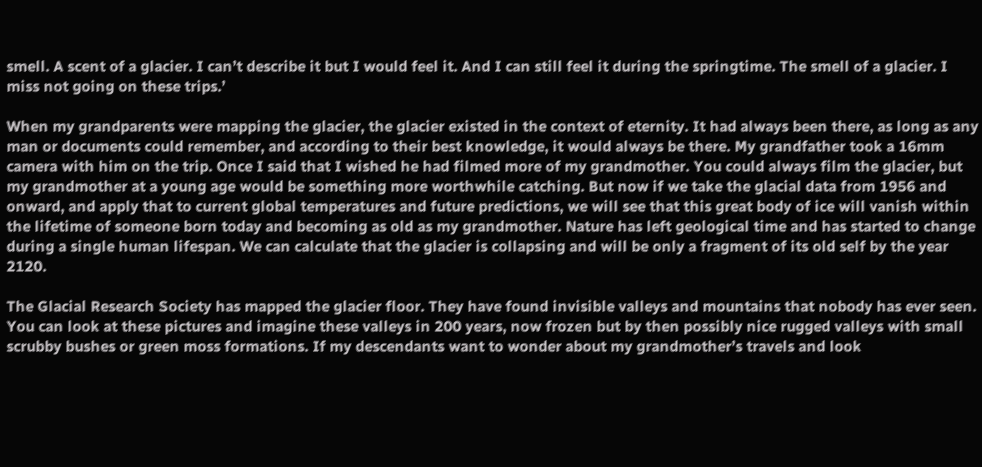smell. A scent of a glacier. I can’t describe it but I would feel it. And I can still feel it during the springtime. The smell of a glacier. I miss not going on these trips.’

When my grandparents were mapping the glacier, the glacier existed in the context of eternity. It had always been there, as long as any man or documents could remember, and according to their best knowledge, it would always be there. My grandfather took a 16mm camera with him on the trip. Once I said that I wished he had filmed more of my grandmother. You could always film the glacier, but my grandmother at a young age would be something more worthwhile catching. But now if we take the glacial data from 1956 and onward, and apply that to current global temperatures and future predictions, we will see that this great body of ice will vanish within the lifetime of someone born today and becoming as old as my grandmother. Nature has left geological time and has started to change during a single human lifespan. We can calculate that the glacier is collapsing and will be only a fragment of its old self by the year 2120.

The Glacial Research Society has mapped the glacier floor. They have found invisible valleys and mountains that nobody has ever seen. You can look at these pictures and imagine these valleys in 200 years, now frozen but by then possibly nice rugged valleys with small scrubby bushes or green moss formations. If my descendants want to wonder about my grandmother’s travels and look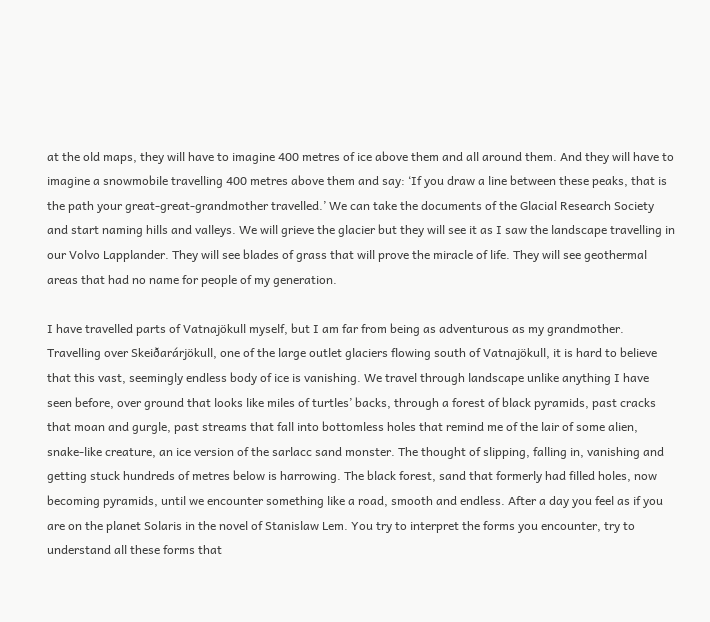at the old maps, they will have to imagine 400 metres of ice above them and all around them. And they will have to imagine a snowmobile travelling 400 metres above them and say: ‘If you draw a line between these peaks, that is the path your great-great-grandmother travelled.’ We can take the documents of the Glacial Research Society and start naming hills and valleys. We will grieve the glacier but they will see it as I saw the landscape travelling in our Volvo Lapplander. They will see blades of grass that will prove the miracle of life. They will see geothermal areas that had no name for people of my generation.

I have travelled parts of Vatnajökull myself, but I am far from being as adventurous as my grandmother. Travelling over Skeiðarárjökull, one of the large outlet glaciers flowing south of Vatnajökull, it is hard to believe that this vast, seemingly endless body of ice is vanishing. We travel through landscape unlike anything I have seen before, over ground that looks like miles of turtles’ backs, through a forest of black pyramids, past cracks that moan and gurgle, past streams that fall into bottomless holes that remind me of the lair of some alien, snake-like creature, an ice version of the sarlacc sand monster. The thought of slipping, falling in, vanishing and getting stuck hundreds of metres below is harrowing. The black forest, sand that formerly had filled holes, now becoming pyramids, until we encounter something like a road, smooth and endless. After a day you feel as if you are on the planet Solaris in the novel of Stanislaw Lem. You try to interpret the forms you encounter, try to understand all these forms that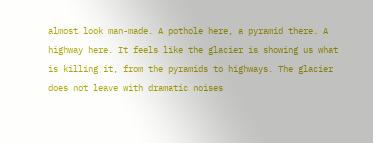almost look man-made. A pothole here, a pyramid there. A highway here. It feels like the glacier is showing us what is killing it, from the pyramids to highways. The glacier does not leave with dramatic noises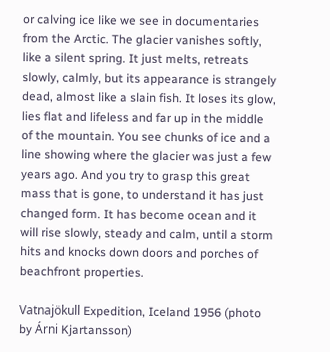or calving ice like we see in documentaries from the Arctic. The glacier vanishes softly, like a silent spring. It just melts, retreats slowly, calmly, but its appearance is strangely dead, almost like a slain fish. It loses its glow, lies flat and lifeless and far up in the middle of the mountain. You see chunks of ice and a line showing where the glacier was just a few years ago. And you try to grasp this great mass that is gone, to understand it has just changed form. It has become ocean and it will rise slowly, steady and calm, until a storm hits and knocks down doors and porches of beachfront properties.

Vatnajökull Expedition, Iceland 1956 (photo by Árni Kjartansson)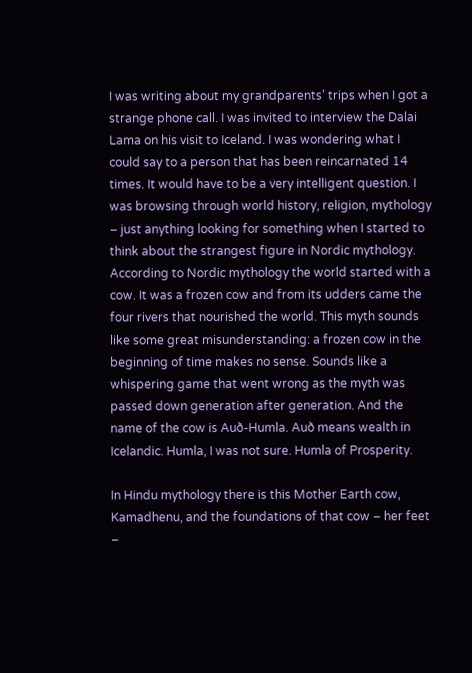I was writing about my grandparents’ trips when I got a strange phone call. I was invited to interview the Dalai Lama on his visit to Iceland. I was wondering what I could say to a person that has been reincarnated 14 times. It would have to be a very intelligent question. I was browsing through world history, religion, mythology – just anything looking for something when I started to think about the strangest figure in Nordic mythology. According to Nordic mythology the world started with a cow. It was a frozen cow and from its udders came the four rivers that nourished the world. This myth sounds like some great misunderstanding: a frozen cow in the beginning of time makes no sense. Sounds like a whispering game that went wrong as the myth was passed down generation after generation. And the name of the cow is Auð-Humla. Auð means wealth in Icelandic. Humla, I was not sure. Humla of Prosperity.

In Hindu mythology there is this Mother Earth cow, Kamadhenu, and the foundations of that cow – her feet –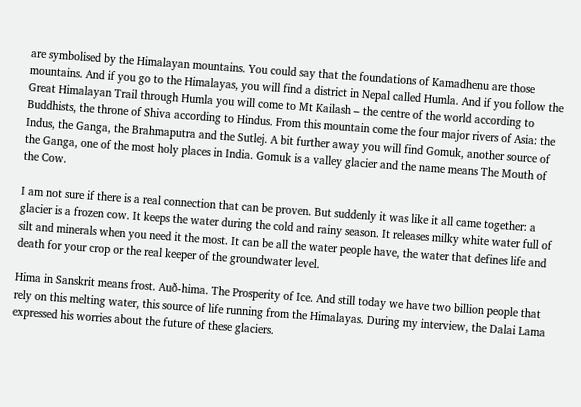are symbolised by the Himalayan mountains. You could say that the foundations of Kamadhenu are those mountains. And if you go to the Himalayas, you will find a district in Nepal called Humla. And if you follow the Great Himalayan Trail through Humla you will come to Mt Kailash – the centre of the world according to Buddhists, the throne of Shiva according to Hindus. From this mountain come the four major rivers of Asia: the Indus, the Ganga, the Brahmaputra and the Sutlej. A bit further away you will find Gomuk, another source of the Ganga, one of the most holy places in India. Gomuk is a valley glacier and the name means The Mouth of the Cow.

I am not sure if there is a real connection that can be proven. But suddenly it was like it all came together: a glacier is a frozen cow. It keeps the water during the cold and rainy season. It releases milky white water full of silt and minerals when you need it the most. It can be all the water people have, the water that defines life and death for your crop or the real keeper of the groundwater level.

Hima in Sanskrit means frost. Auð-hima. The Prosperity of Ice. And still today we have two billion people that rely on this melting water, this source of life running from the Himalayas. During my interview, the Dalai Lama expressed his worries about the future of these glaciers.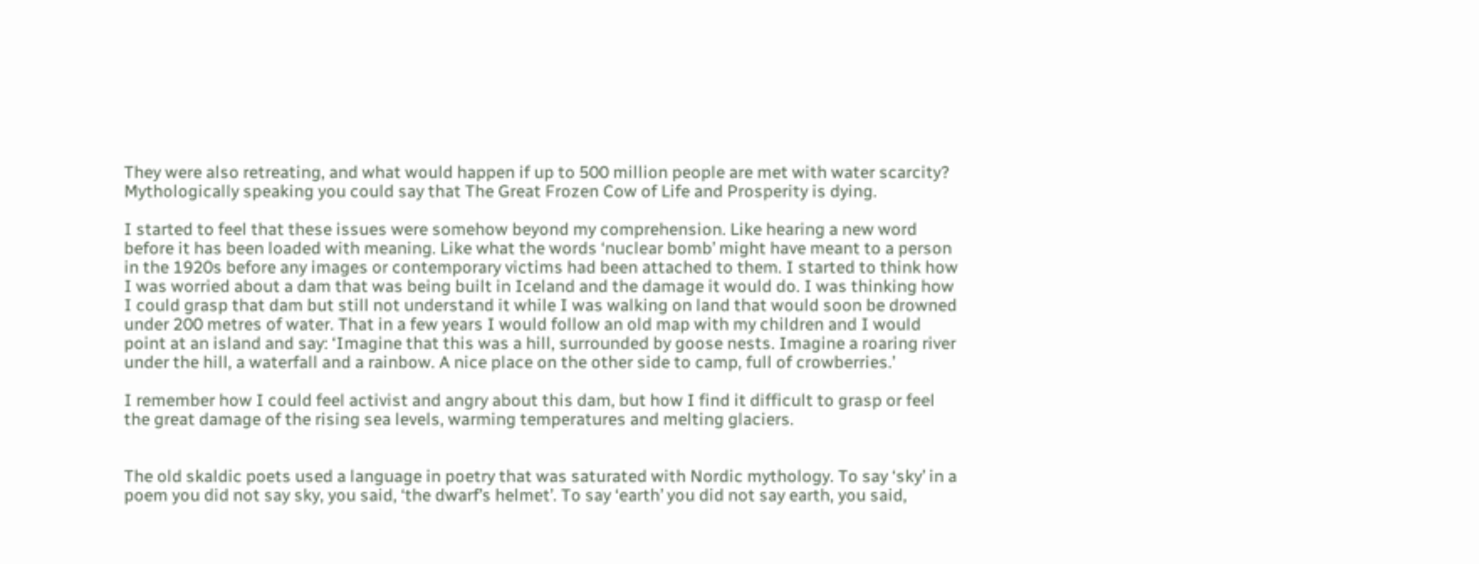They were also retreating, and what would happen if up to 500 million people are met with water scarcity? Mythologically speaking you could say that The Great Frozen Cow of Life and Prosperity is dying.

I started to feel that these issues were somehow beyond my comprehension. Like hearing a new word before it has been loaded with meaning. Like what the words ‘nuclear bomb’ might have meant to a person in the 1920s before any images or contemporary victims had been attached to them. I started to think how I was worried about a dam that was being built in Iceland and the damage it would do. I was thinking how I could grasp that dam but still not understand it while I was walking on land that would soon be drowned under 200 metres of water. That in a few years I would follow an old map with my children and I would point at an island and say: ‘Imagine that this was a hill, surrounded by goose nests. Imagine a roaring river under the hill, a waterfall and a rainbow. A nice place on the other side to camp, full of crowberries.’

I remember how I could feel activist and angry about this dam, but how I find it difficult to grasp or feel the great damage of the rising sea levels, warming temperatures and melting glaciers.


The old skaldic poets used a language in poetry that was saturated with Nordic mythology. To say ‘sky’ in a poem you did not say sky, you said, ‘the dwarf’s helmet’. To say ‘earth’ you did not say earth, you said,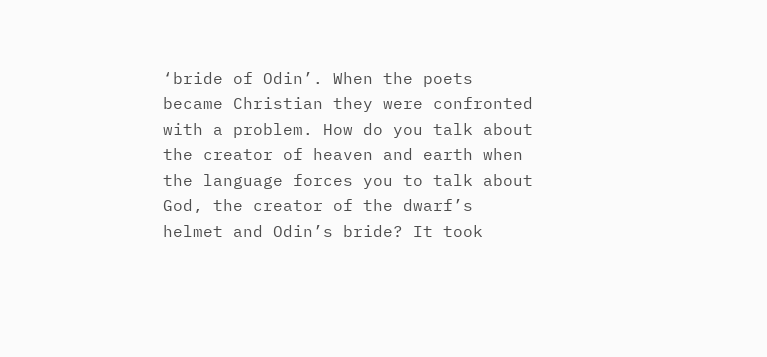‘bride of Odin’. When the poets became Christian they were confronted with a problem. How do you talk about the creator of heaven and earth when the language forces you to talk about God, the creator of the dwarf’s helmet and Odin’s bride? It took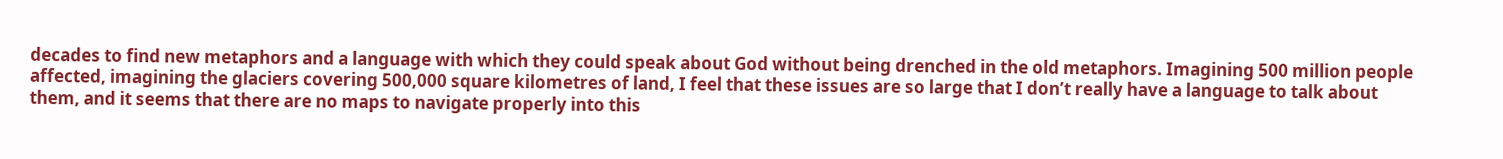decades to find new metaphors and a language with which they could speak about God without being drenched in the old metaphors. Imagining 500 million people affected, imagining the glaciers covering 500,000 square kilometres of land, I feel that these issues are so large that I don’t really have a language to talk about them, and it seems that there are no maps to navigate properly into this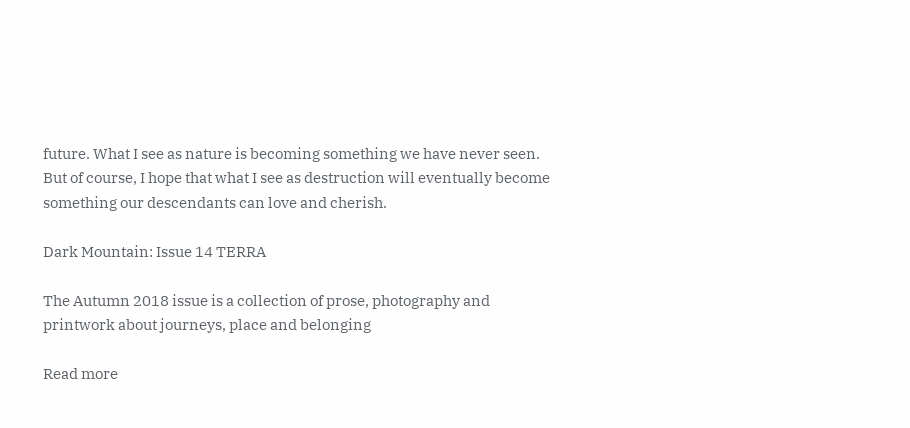future. What I see as nature is becoming something we have never seen. But of course, I hope that what I see as destruction will eventually become something our descendants can love and cherish.

Dark Mountain: Issue 14 TERRA

The Autumn 2018 issue is a collection of prose, photography and printwork about journeys, place and belonging

Read more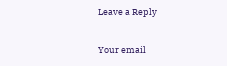Leave a Reply

Your email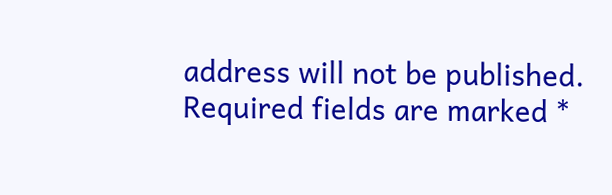address will not be published. Required fields are marked *